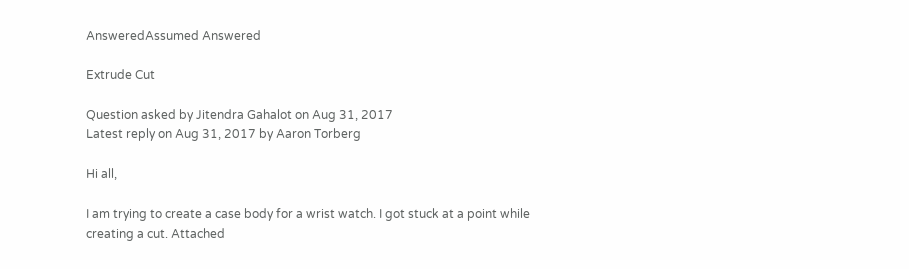AnsweredAssumed Answered

Extrude Cut

Question asked by Jitendra Gahalot on Aug 31, 2017
Latest reply on Aug 31, 2017 by Aaron Torberg

Hi all,

I am trying to create a case body for a wrist watch. I got stuck at a point while creating a cut. Attached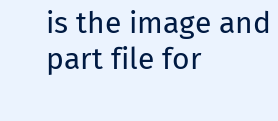is the image and part file for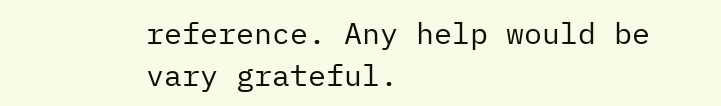reference. Any help would be vary grateful.